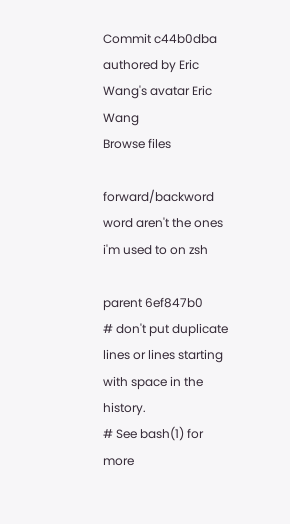Commit c44b0dba authored by Eric Wang's avatar Eric Wang
Browse files

forward/backword word aren't the ones i'm used to on zsh

parent 6ef847b0
# don't put duplicate lines or lines starting with space in the history.
# See bash(1) for more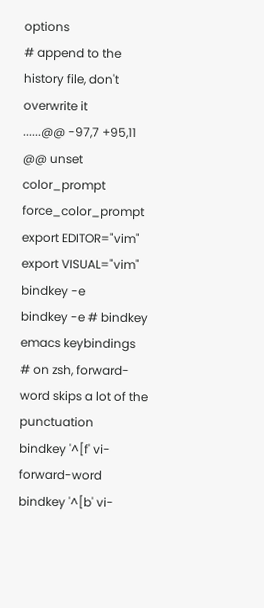options
# append to the history file, don't overwrite it
......@@ -97,7 +95,11 @@ unset color_prompt force_color_prompt
export EDITOR="vim"
export VISUAL="vim"
bindkey -e
bindkey -e # bindkey emacs keybindings
# on zsh, forward-word skips a lot of the punctuation
bindkey '^[f' vi-forward-word
bindkey '^[b' vi-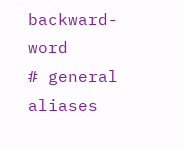backward-word
# general aliases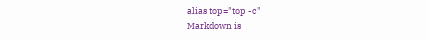alias top="top -c"
Markdown is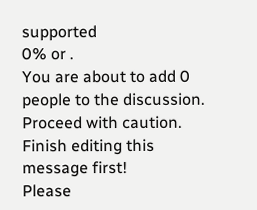supported
0% or .
You are about to add 0 people to the discussion. Proceed with caution.
Finish editing this message first!
Please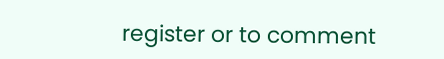register or to comment